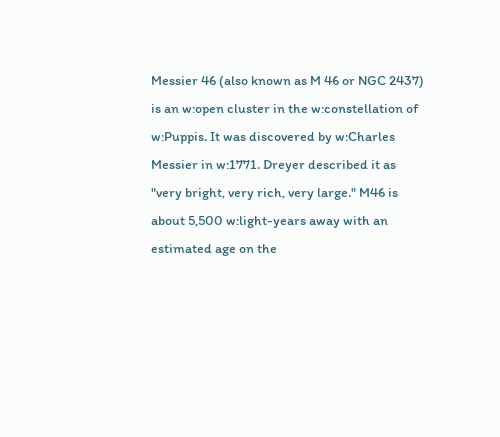Messier 46 (also known as M 46 or NGC 2437) is an w:open cluster in the w:constellation of w:Puppis. It was discovered by w:Charles Messier in w:1771. Dreyer described it as "very bright, very rich, very large." M46 is about 5,500 w:light-years away with an estimated age on the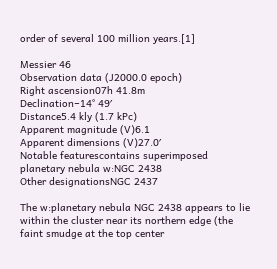order of several 100 million years.[1]

Messier 46
Observation data (J2000.0 epoch)
Right ascension07h 41.8m
Declination−14° 49′
Distance5.4 kly (1.7 kPc)
Apparent magnitude (V)6.1
Apparent dimensions (V)27.0′
Notable featurescontains superimposed
planetary nebula w:NGC 2438
Other designationsNGC 2437

The w:planetary nebula NGC 2438 appears to lie within the cluster near its northern edge (the faint smudge at the top center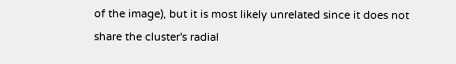of the image), but it is most likely unrelated since it does not share the cluster's radial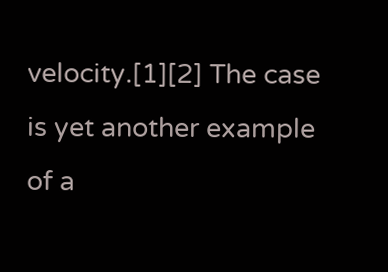velocity.[1][2] The case is yet another example of a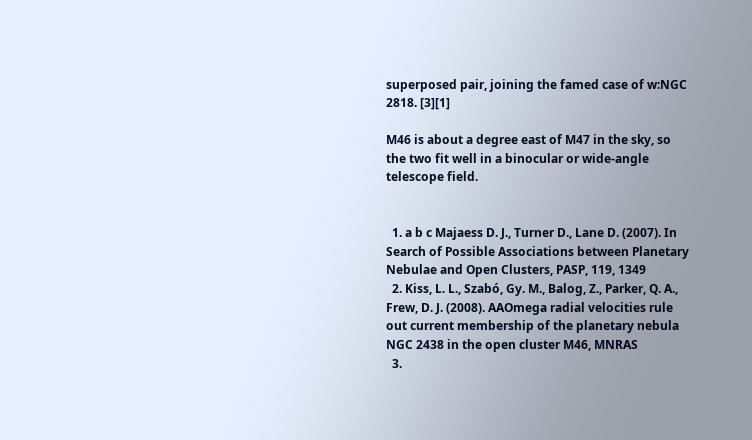superposed pair, joining the famed case of w:NGC 2818. [3][1]

M46 is about a degree east of M47 in the sky, so the two fit well in a binocular or wide-angle telescope field.


  1. a b c Majaess D. J., Turner D., Lane D. (2007). In Search of Possible Associations between Planetary Nebulae and Open Clusters, PASP, 119, 1349
  2. Kiss, L. L., Szabó, Gy. M., Balog, Z., Parker, Q. A., Frew, D. J. (2008). AAOmega radial velocities rule out current membership of the planetary nebula NGC 2438 in the open cluster M46, MNRAS
  3.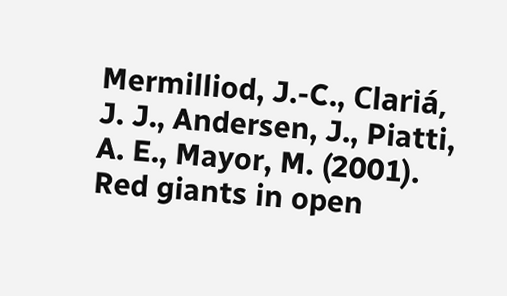Mermilliod, J.-C., Clariá, J. J., Andersen, J., Piatti, A. E., Mayor, M. (2001). Red giants in open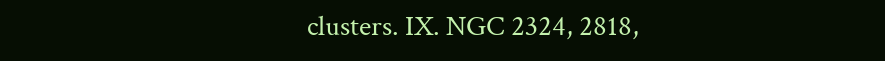clusters. IX. NGC 2324, 2818,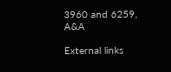3960 and 6259, A&A

External links